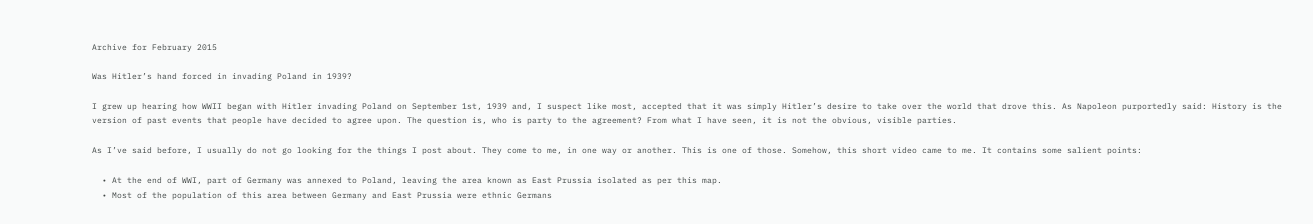Archive for February 2015

Was Hitler’s hand forced in invading Poland in 1939?

I grew up hearing how WWII began with Hitler invading Poland on September 1st, 1939 and, I suspect like most, accepted that it was simply Hitler’s desire to take over the world that drove this. As Napoleon purportedly said: History is the version of past events that people have decided to agree upon. The question is, who is party to the agreement? From what I have seen, it is not the obvious, visible parties.

As I’ve said before, I usually do not go looking for the things I post about. They come to me, in one way or another. This is one of those. Somehow, this short video came to me. It contains some salient points:

  • At the end of WWI, part of Germany was annexed to Poland, leaving the area known as East Prussia isolated as per this map.
  • Most of the population of this area between Germany and East Prussia were ethnic Germans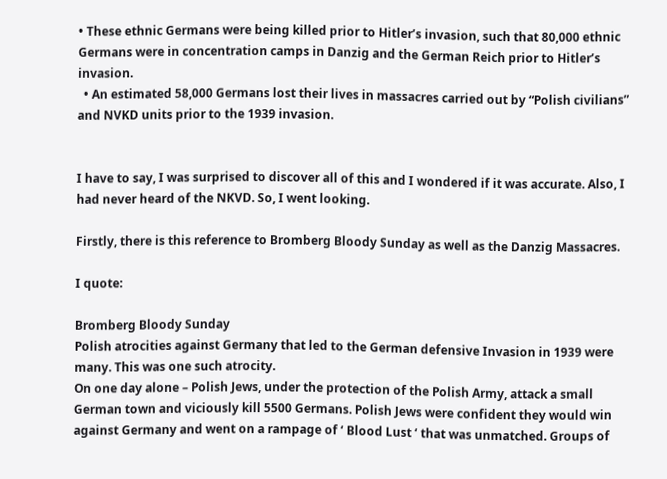• These ethnic Germans were being killed prior to Hitler’s invasion, such that 80,000 ethnic Germans were in concentration camps in Danzig and the German Reich prior to Hitler’s invasion.
  • An estimated 58,000 Germans lost their lives in massacres carried out by “Polish civilians” and NVKD units prior to the 1939 invasion.


I have to say, I was surprised to discover all of this and I wondered if it was accurate. Also, I had never heard of the NKVD. So, I went looking.

Firstly, there is this reference to Bromberg Bloody Sunday as well as the Danzig Massacres.

I quote:

Bromberg Bloody Sunday
Polish atrocities against Germany that led to the German defensive Invasion in 1939 were many. This was one such atrocity.
On one day alone – Polish Jews, under the protection of the Polish Army, attack a small German town and viciously kill 5500 Germans. Polish Jews were confident they would win against Germany and went on a rampage of ‘ Blood Lust ‘ that was unmatched. Groups of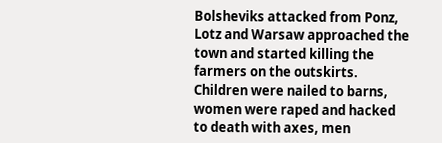Bolsheviks attacked from Ponz, Lotz and Warsaw approached the town and started killing the farmers on the outskirts. Children were nailed to barns, women were raped and hacked to death with axes, men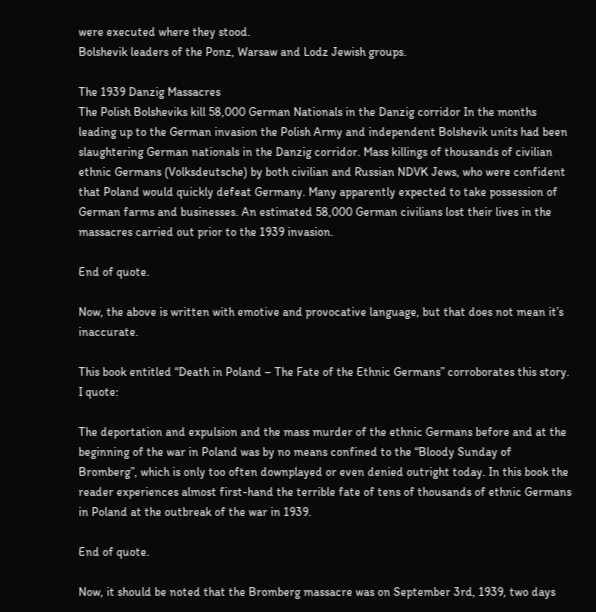were executed where they stood.
Bolshevik leaders of the Ponz, Warsaw and Lodz Jewish groups.

The 1939 Danzig Massacres
The Polish Bolsheviks kill 58,000 German Nationals in the Danzig corridor In the months leading up to the German invasion the Polish Army and independent Bolshevik units had been slaughtering German nationals in the Danzig corridor. Mass killings of thousands of civilian ethnic Germans (Volksdeutsche) by both civilian and Russian NDVK Jews, who were confident that Poland would quickly defeat Germany. Many apparently expected to take possession of German farms and businesses. An estimated 58,000 German civilians lost their lives in the massacres carried out prior to the 1939 invasion.

End of quote.

Now, the above is written with emotive and provocative language, but that does not mean it’s inaccurate.

This book entitled “Death in Poland – The Fate of the Ethnic Germans” corroborates this story. I quote:

The deportation and expulsion and the mass murder of the ethnic Germans before and at the beginning of the war in Poland was by no means confined to the “Bloody Sunday of Bromberg”, which is only too often downplayed or even denied outright today. In this book the reader experiences almost first-hand the terrible fate of tens of thousands of ethnic Germans in Poland at the outbreak of the war in 1939.

End of quote.

Now, it should be noted that the Bromberg massacre was on September 3rd, 1939, two days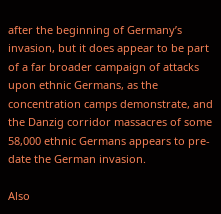after the beginning of Germany’s invasion, but it does appear to be part of a far broader campaign of attacks upon ethnic Germans, as the concentration camps demonstrate, and the Danzig corridor massacres of some 58,000 ethnic Germans appears to pre-date the German invasion.

Also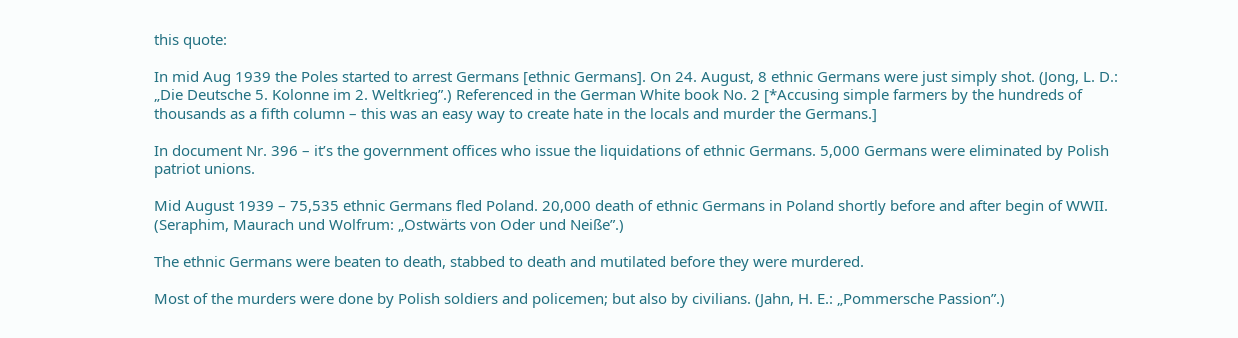this quote:

In mid Aug 1939 the Poles started to arrest Germans [ethnic Germans]. On 24. August, 8 ethnic Germans were just simply shot. (Jong, L. D.: „Die Deutsche 5. Kolonne im 2. Weltkrieg”.) Referenced in the German White book No. 2 [*Accusing simple farmers by the hundreds of thousands as a fifth column – this was an easy way to create hate in the locals and murder the Germans.]

In document Nr. 396 – it’s the government offices who issue the liquidations of ethnic Germans. 5,000 Germans were eliminated by Polish patriot unions.

Mid August 1939 – 75,535 ethnic Germans fled Poland. 20,000 death of ethnic Germans in Poland shortly before and after begin of WWII. (Seraphim, Maurach und Wolfrum: „Ostwärts von Oder und Neiße”.)

The ethnic Germans were beaten to death, stabbed to death and mutilated before they were murdered.

Most of the murders were done by Polish soldiers and policemen; but also by civilians. (Jahn, H. E.: „Pommersche Passion”.)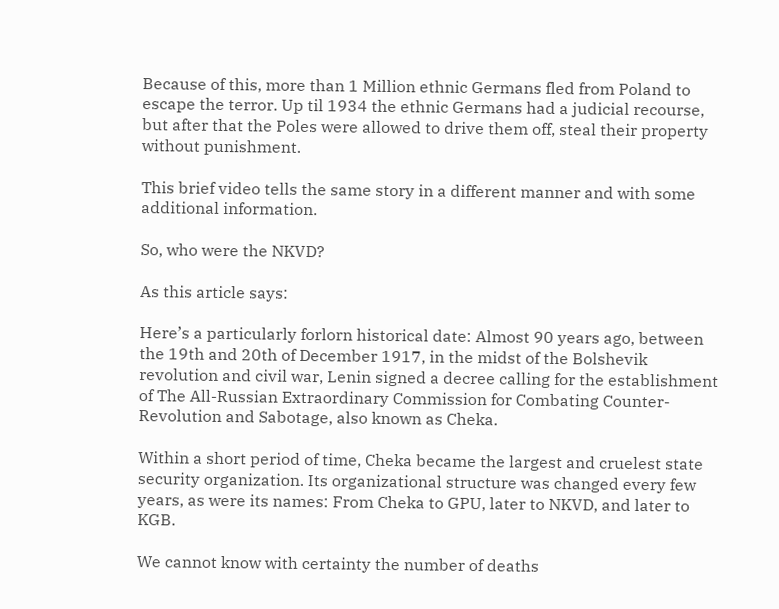Because of this, more than 1 Million ethnic Germans fled from Poland to escape the terror. Up til 1934 the ethnic Germans had a judicial recourse, but after that the Poles were allowed to drive them off, steal their property without punishment.

This brief video tells the same story in a different manner and with some additional information.

So, who were the NKVD?

As this article says:

Here’s a particularly forlorn historical date: Almost 90 years ago, between the 19th and 20th of December 1917, in the midst of the Bolshevik revolution and civil war, Lenin signed a decree calling for the establishment of The All-Russian Extraordinary Commission for Combating Counter-Revolution and Sabotage, also known as Cheka.

Within a short period of time, Cheka became the largest and cruelest state security organization. Its organizational structure was changed every few years, as were its names: From Cheka to GPU, later to NKVD, and later to KGB.

We cannot know with certainty the number of deaths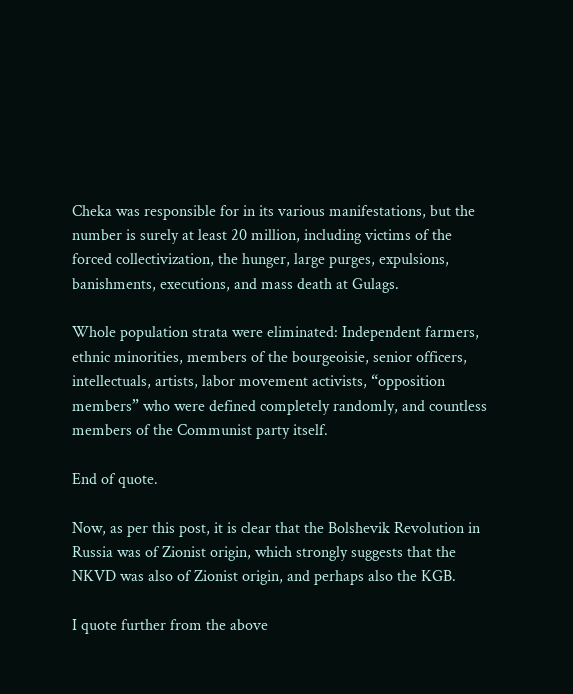Cheka was responsible for in its various manifestations, but the number is surely at least 20 million, including victims of the forced collectivization, the hunger, large purges, expulsions, banishments, executions, and mass death at Gulags.

Whole population strata were eliminated: Independent farmers, ethnic minorities, members of the bourgeoisie, senior officers, intellectuals, artists, labor movement activists, “opposition members” who were defined completely randomly, and countless members of the Communist party itself.

End of quote.

Now, as per this post, it is clear that the Bolshevik Revolution in Russia was of Zionist origin, which strongly suggests that the NKVD was also of Zionist origin, and perhaps also the KGB.

I quote further from the above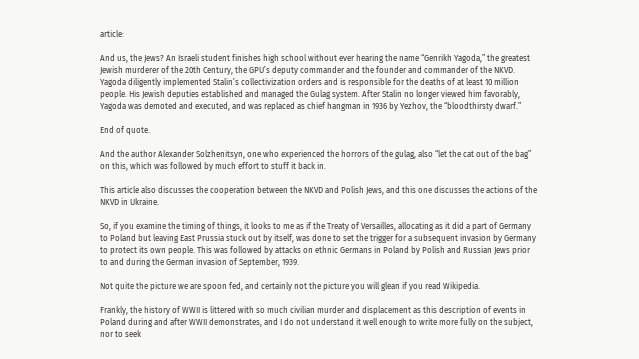article:

And us, the Jews? An Israeli student finishes high school without ever hearing the name “Genrikh Yagoda,” the greatest Jewish murderer of the 20th Century, the GPU’s deputy commander and the founder and commander of the NKVD. Yagoda diligently implemented Stalin’s collectivization orders and is responsible for the deaths of at least 10 million people. His Jewish deputies established and managed the Gulag system. After Stalin no longer viewed him favorably, Yagoda was demoted and executed, and was replaced as chief hangman in 1936 by Yezhov, the “bloodthirsty dwarf.”

End of quote.

And the author Alexander Solzhenitsyn, one who experienced the horrors of the gulag, also “let the cat out of the bag” on this, which was followed by much effort to stuff it back in.

This article also discusses the cooperation between the NKVD and Polish Jews, and this one discusses the actions of the NKVD in Ukraine.

So, if you examine the timing of things, it looks to me as if the Treaty of Versailles, allocating as it did a part of Germany to Poland but leaving East Prussia stuck out by itself, was done to set the trigger for a subsequent invasion by Germany to protect its own people. This was followed by attacks on ethnic Germans in Poland by Polish and Russian Jews prior to and during the German invasion of September, 1939.

Not quite the picture we are spoon fed, and certainly not the picture you will glean if you read Wikipedia.

Frankly, the history of WWII is littered with so much civilian murder and displacement as this description of events in Poland during and after WWII demonstrates, and I do not understand it well enough to write more fully on the subject, nor to seek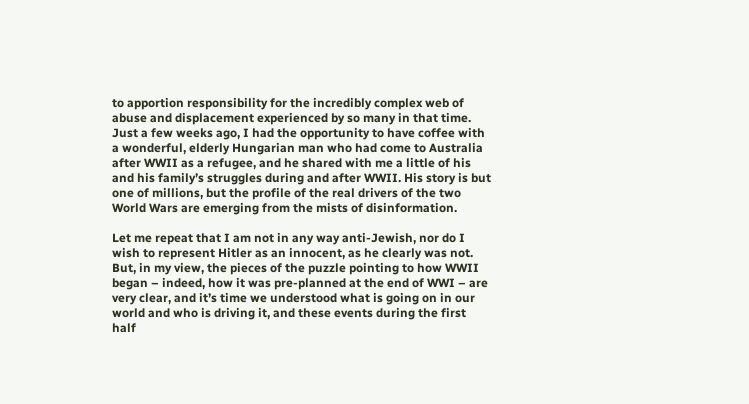to apportion responsibility for the incredibly complex web of abuse and displacement experienced by so many in that time. Just a few weeks ago, I had the opportunity to have coffee with a wonderful, elderly Hungarian man who had come to Australia after WWII as a refugee, and he shared with me a little of his and his family’s struggles during and after WWII. His story is but one of millions, but the profile of the real drivers of the two World Wars are emerging from the mists of disinformation.

Let me repeat that I am not in any way anti-Jewish, nor do I wish to represent Hitler as an innocent, as he clearly was not. But, in my view, the pieces of the puzzle pointing to how WWII began – indeed, how it was pre-planned at the end of WWI – are very clear, and it’s time we understood what is going on in our world and who is driving it, and these events during the first half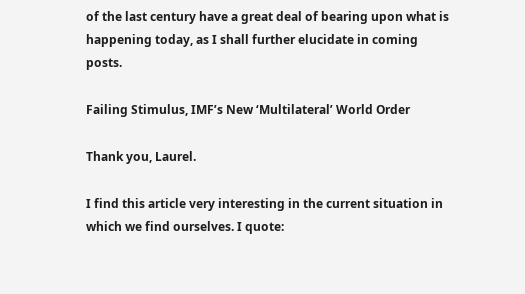of the last century have a great deal of bearing upon what is happening today, as I shall further elucidate in coming posts.

Failing Stimulus, IMF’s New ‘Multilateral’ World Order

Thank you, Laurel.

I find this article very interesting in the current situation in which we find ourselves. I quote: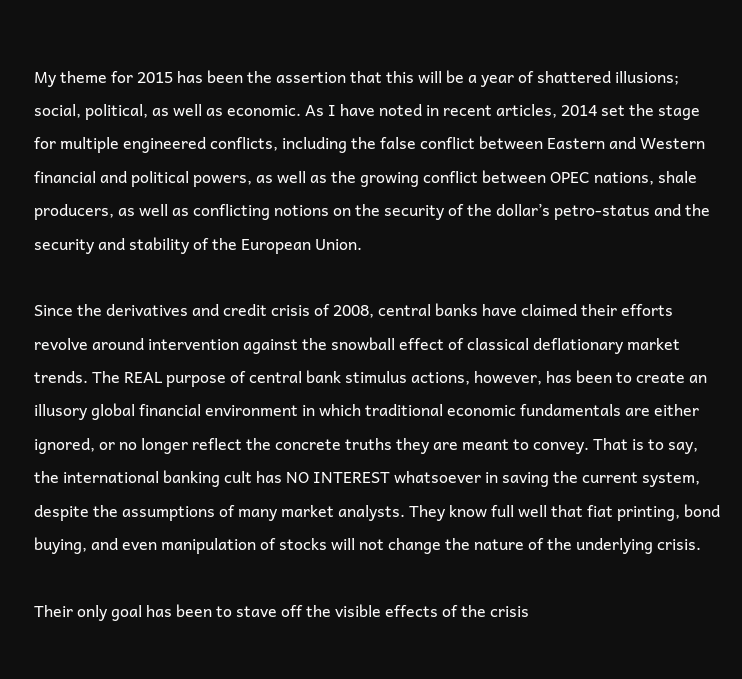My theme for 2015 has been the assertion that this will be a year of shattered illusions; social, political, as well as economic. As I have noted in recent articles, 2014 set the stage for multiple engineered conflicts, including the false conflict between Eastern and Western financial and political powers, as well as the growing conflict between OPEC nations, shale producers, as well as conflicting notions on the security of the dollar’s petro-status and the security and stability of the European Union.

Since the derivatives and credit crisis of 2008, central banks have claimed their efforts revolve around intervention against the snowball effect of classical deflationary market trends. The REAL purpose of central bank stimulus actions, however, has been to create an illusory global financial environment in which traditional economic fundamentals are either ignored, or no longer reflect the concrete truths they are meant to convey. That is to say, the international banking cult has NO INTEREST whatsoever in saving the current system, despite the assumptions of many market analysts. They know full well that fiat printing, bond buying, and even manipulation of stocks will not change the nature of the underlying crisis.

Their only goal has been to stave off the visible effects of the crisis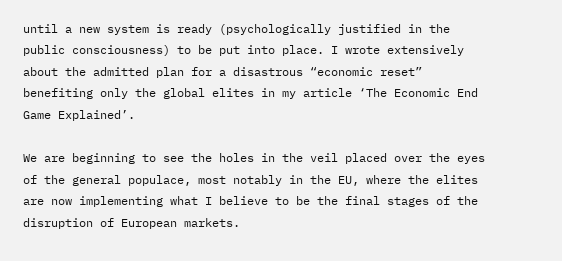until a new system is ready (psychologically justified in the public consciousness) to be put into place. I wrote extensively about the admitted plan for a disastrous “economic reset” benefiting only the global elites in my article ‘The Economic End Game Explained’.

We are beginning to see the holes in the veil placed over the eyes of the general populace, most notably in the EU, where the elites are now implementing what I believe to be the final stages of the disruption of European markets.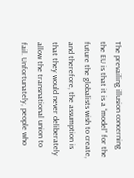The prevailing illusion concerning the EU is that it is a “model” for the future the globalists wish to create, and therefore, the assumption is that they would never deliberately allow the transnational union to fail. Unfortunately, people who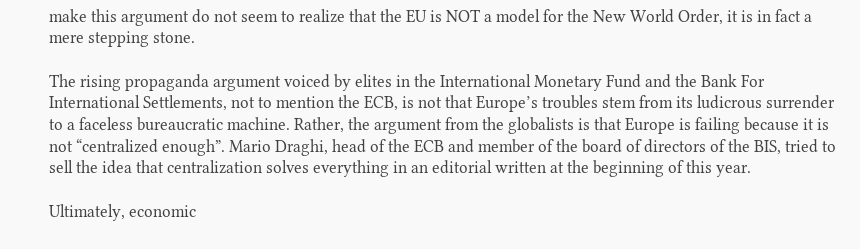make this argument do not seem to realize that the EU is NOT a model for the New World Order, it is in fact a mere stepping stone.

The rising propaganda argument voiced by elites in the International Monetary Fund and the Bank For International Settlements, not to mention the ECB, is not that Europe’s troubles stem from its ludicrous surrender to a faceless bureaucratic machine. Rather, the argument from the globalists is that Europe is failing because it is not “centralized enough”. Mario Draghi, head of the ECB and member of the board of directors of the BIS, tried to sell the idea that centralization solves everything in an editorial written at the beginning of this year.

Ultimately, economic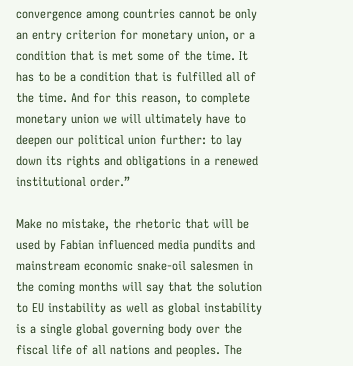convergence among countries cannot be only an entry criterion for monetary union, or a condition that is met some of the time. It has to be a condition that is fulfilled all of the time. And for this reason, to complete monetary union we will ultimately have to deepen our political union further: to lay down its rights and obligations in a renewed institutional order.”

Make no mistake, the rhetoric that will be used by Fabian influenced media pundits and mainstream economic snake-oil salesmen in the coming months will say that the solution to EU instability as well as global instability is a single global governing body over the fiscal life of all nations and peoples. The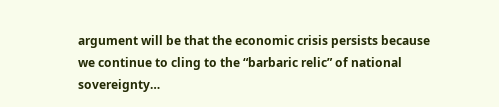argument will be that the economic crisis persists because we continue to cling to the “barbaric relic” of national sovereignty…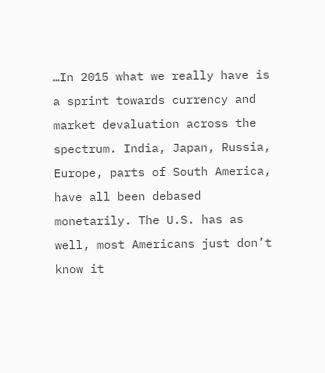…In 2015 what we really have is a sprint towards currency and market devaluation across the spectrum. India, Japan, Russia, Europe, parts of South America, have all been debased monetarily. The U.S. has as well, most Americans just don’t know it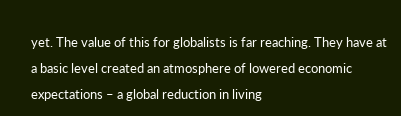yet. The value of this for globalists is far reaching. They have at a basic level created an atmosphere of lowered economic expectations – a global reduction in living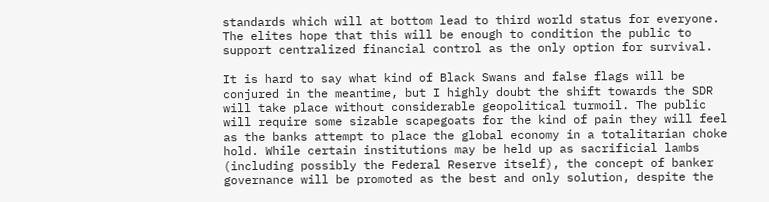standards which will at bottom lead to third world status for everyone. The elites hope that this will be enough to condition the public to support centralized financial control as the only option for survival.

It is hard to say what kind of Black Swans and false flags will be conjured in the meantime, but I highly doubt the shift towards the SDR will take place without considerable geopolitical turmoil. The public will require some sizable scapegoats for the kind of pain they will feel as the banks attempt to place the global economy in a totalitarian choke hold. While certain institutions may be held up as sacrificial lambs (including possibly the Federal Reserve itself), the concept of banker governance will be promoted as the best and only solution, despite the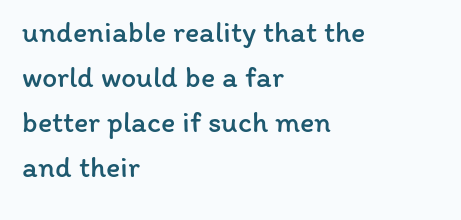undeniable reality that the world would be a far better place if such men and their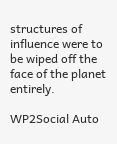structures of influence were to be wiped off the face of the planet entirely.

WP2Social Auto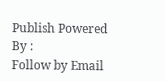Publish Powered By :
Follow by Email